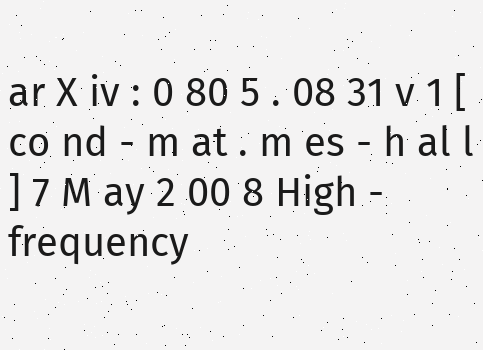ar X iv : 0 80 5 . 08 31 v 1 [ co nd - m at . m es - h al l ] 7 M ay 2 00 8 High - frequency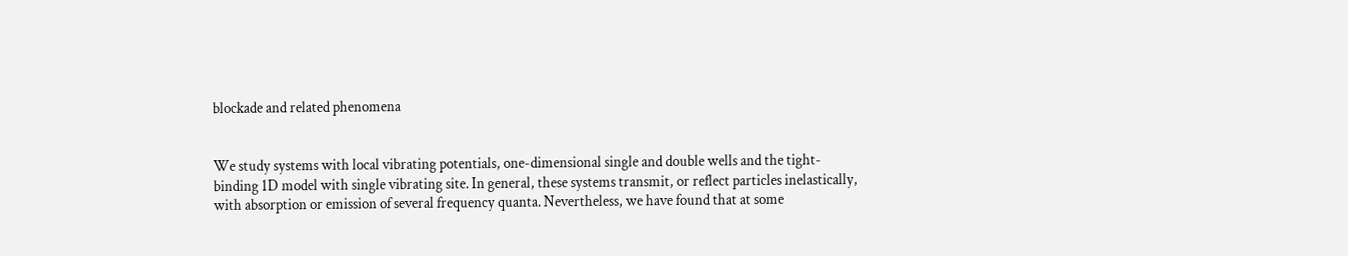blockade and related phenomena


We study systems with local vibrating potentials, one-dimensional single and double wells and the tight-binding 1D model with single vibrating site. In general, these systems transmit, or reflect particles inelastically, with absorption or emission of several frequency quanta. Nevertheless, we have found that at some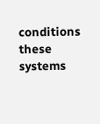conditions these systems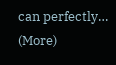can perfectly… (More)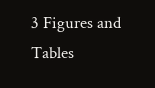3 Figures and Tables